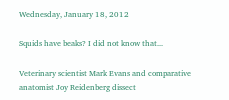Wednesday, January 18, 2012

Squids have beaks? I did not know that...

Veterinary scientist Mark Evans and comparative anatomist Joy Reidenberg dissect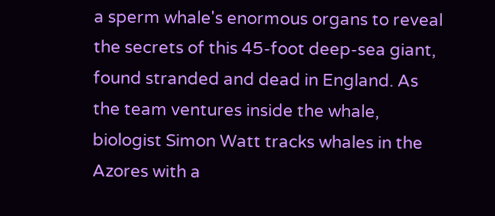a sperm whale's enormous organs to reveal the secrets of this 45-foot deep-sea giant, found stranded and dead in England. As the team ventures inside the whale, biologist Simon Watt tracks whales in the Azores with a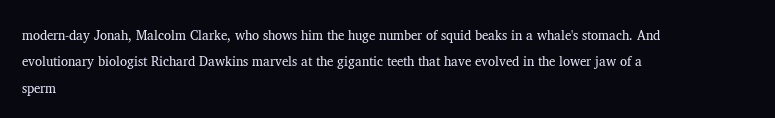modern-day Jonah, Malcolm Clarke, who shows him the huge number of squid beaks in a whale's stomach. And evolutionary biologist Richard Dawkins marvels at the gigantic teeth that have evolved in the lower jaw of a sperm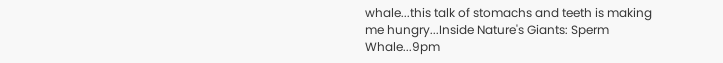whale...this talk of stomachs and teeth is making me hungry...Inside Nature's Giants: Sperm Whale...9pm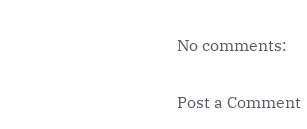No comments:

Post a Comment